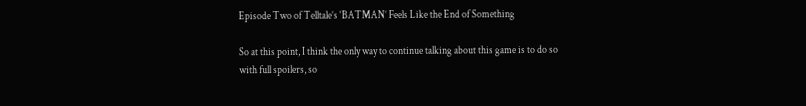Episode Two of Telltale’s ‘BATMAN’ Feels Like the End of Something

So at this point, I think the only way to continue talking about this game is to do so with full spoilers, so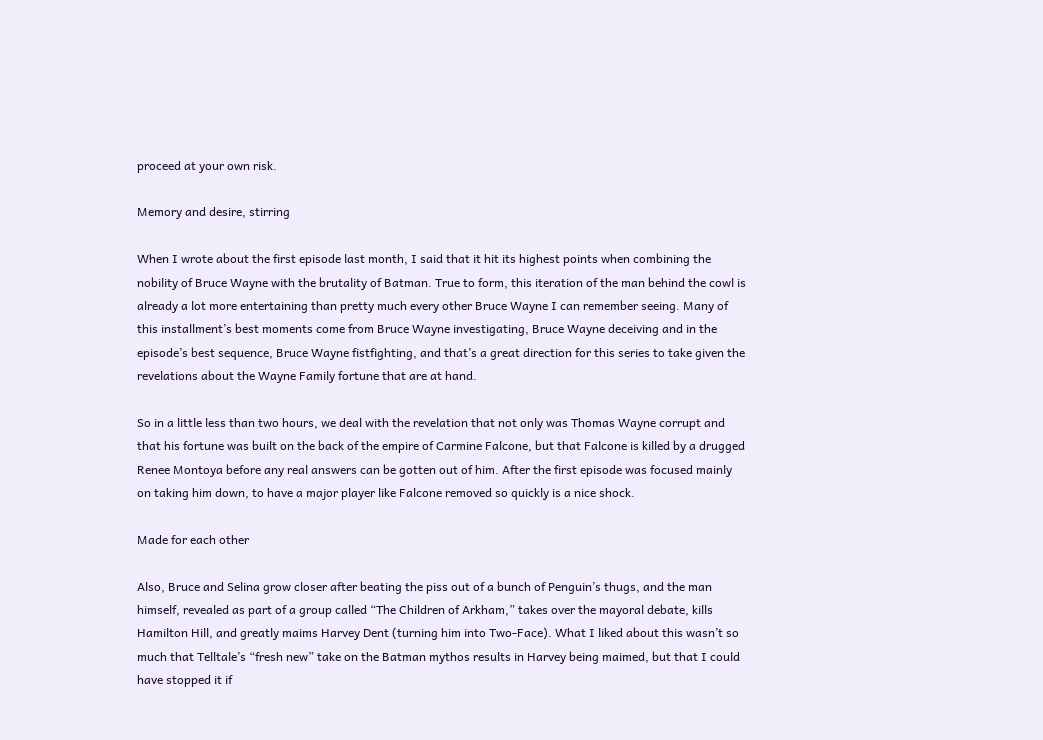proceed at your own risk.

Memory and desire, stirring

When I wrote about the first episode last month, I said that it hit its highest points when combining the nobility of Bruce Wayne with the brutality of Batman. True to form, this iteration of the man behind the cowl is already a lot more entertaining than pretty much every other Bruce Wayne I can remember seeing. Many of this installment’s best moments come from Bruce Wayne investigating, Bruce Wayne deceiving and in the episode’s best sequence, Bruce Wayne fistfighting, and that’s a great direction for this series to take given the revelations about the Wayne Family fortune that are at hand.

So in a little less than two hours, we deal with the revelation that not only was Thomas Wayne corrupt and that his fortune was built on the back of the empire of Carmine Falcone, but that Falcone is killed by a drugged Renee Montoya before any real answers can be gotten out of him. After the first episode was focused mainly on taking him down, to have a major player like Falcone removed so quickly is a nice shock.

Made for each other

Also, Bruce and Selina grow closer after beating the piss out of a bunch of Penguin’s thugs, and the man himself, revealed as part of a group called “The Children of Arkham,” takes over the mayoral debate, kills Hamilton Hill, and greatly maims Harvey Dent (turning him into Two-Face). What I liked about this wasn’t so much that Telltale’s “fresh new” take on the Batman mythos results in Harvey being maimed, but that I could have stopped it if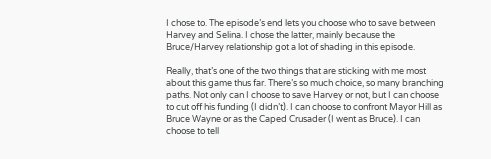I chose to. The episode’s end lets you choose who to save between Harvey and Selina. I chose the latter, mainly because the Bruce/Harvey relationship got a lot of shading in this episode.

Really, that’s one of the two things that are sticking with me most about this game thus far. There’s so much choice, so many branching paths. Not only can I choose to save Harvey or not, but I can choose to cut off his funding (I didn’t). I can choose to confront Mayor Hill as Bruce Wayne or as the Caped Crusader (I went as Bruce). I can choose to tell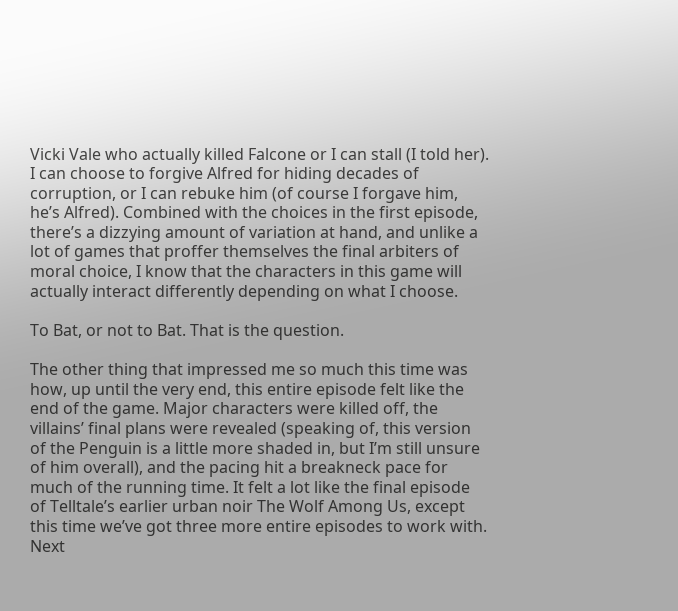Vicki Vale who actually killed Falcone or I can stall (I told her). I can choose to forgive Alfred for hiding decades of corruption, or I can rebuke him (of course I forgave him, he’s Alfred). Combined with the choices in the first episode, there’s a dizzying amount of variation at hand, and unlike a lot of games that proffer themselves the final arbiters of moral choice, I know that the characters in this game will actually interact differently depending on what I choose.

To Bat, or not to Bat. That is the question.

The other thing that impressed me so much this time was how, up until the very end, this entire episode felt like the end of the game. Major characters were killed off, the villains’ final plans were revealed (speaking of, this version of the Penguin is a little more shaded in, but I’m still unsure of him overall), and the pacing hit a breakneck pace for much of the running time. It felt a lot like the final episode of Telltale’s earlier urban noir The Wolf Among Us, except this time we’ve got three more entire episodes to work with. Next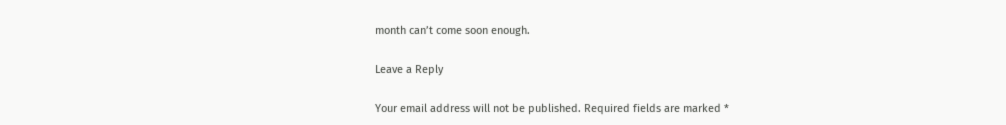month can’t come soon enough.

Leave a Reply

Your email address will not be published. Required fields are marked *